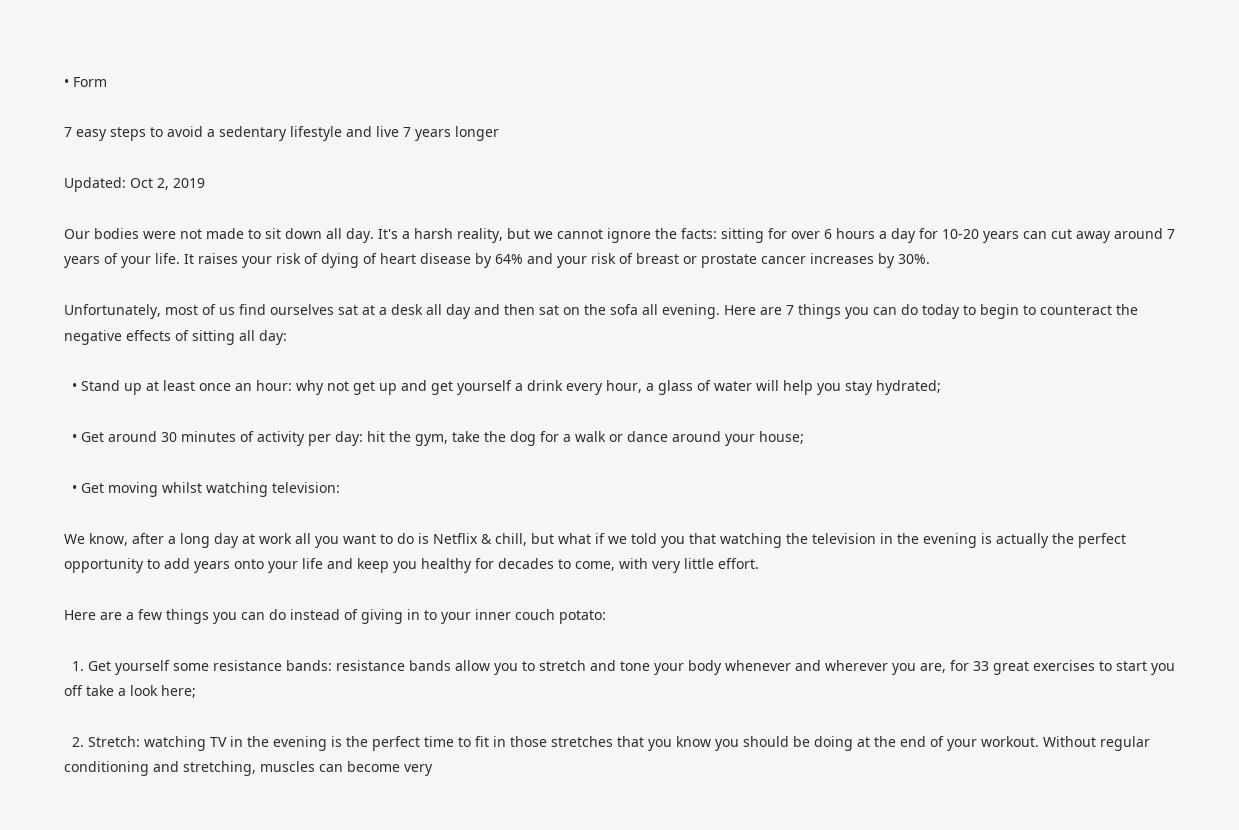• Form

7 easy steps to avoid a sedentary lifestyle and live 7 years longer

Updated: Oct 2, 2019

Our bodies were not made to sit down all day. It's a harsh reality, but we cannot ignore the facts: sitting for over 6 hours a day for 10-20 years can cut away around 7 years of your life. It raises your risk of dying of heart disease by 64% and your risk of breast or prostate cancer increases by 30%.

Unfortunately, most of us find ourselves sat at a desk all day and then sat on the sofa all evening. Here are 7 things you can do today to begin to counteract the negative effects of sitting all day:

  • Stand up at least once an hour: why not get up and get yourself a drink every hour, a glass of water will help you stay hydrated;

  • Get around 30 minutes of activity per day: hit the gym, take the dog for a walk or dance around your house;

  • Get moving whilst watching television:

We know, after a long day at work all you want to do is Netflix & chill, but what if we told you that watching the television in the evening is actually the perfect opportunity to add years onto your life and keep you healthy for decades to come, with very little effort.

Here are a few things you can do instead of giving in to your inner couch potato:

  1. Get yourself some resistance bands: resistance bands allow you to stretch and tone your body whenever and wherever you are, for 33 great exercises to start you off take a look here;

  2. Stretch: watching TV in the evening is the perfect time to fit in those stretches that you know you should be doing at the end of your workout. Without regular conditioning and stretching, muscles can become very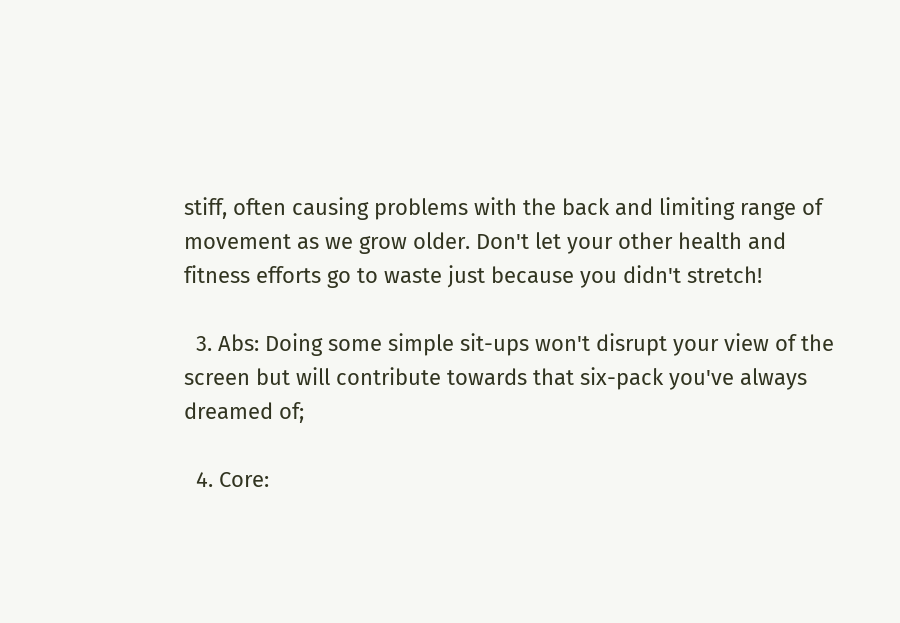stiff, often causing problems with the back and limiting range of movement as we grow older. Don't let your other health and fitness efforts go to waste just because you didn't stretch!

  3. Abs: Doing some simple sit-ups won't disrupt your view of the screen but will contribute towards that six-pack you've always dreamed of;

  4. Core: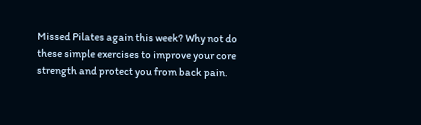Missed Pilates again this week? Why not do these simple exercises to improve your core strength and protect you from back pain.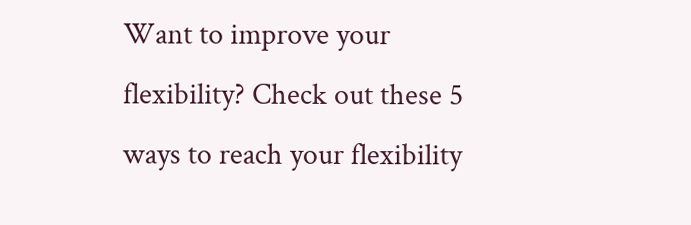Want to improve your flexibility? Check out these 5 ways to reach your flexibility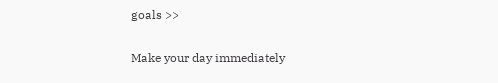goals >>

Make your day immediately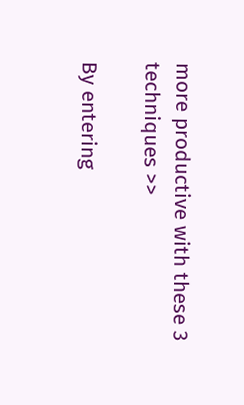more productive with these 3 techniques >>

By entering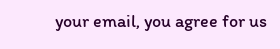your email, you agree for us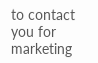to contact you for marketing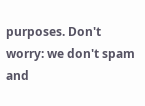purposes. Don't worry: we don't spam and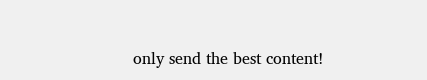only send the best content!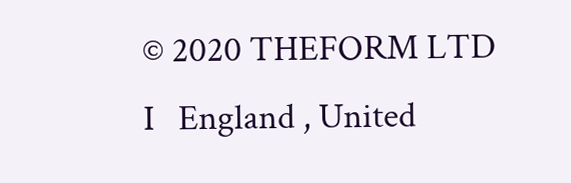© 2020 THEFORM LTD   I   England , United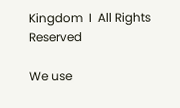Kingdom  I  All Rights Reserved

We use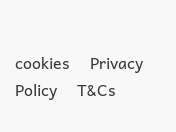cookies     Privacy Policy     T&Cs